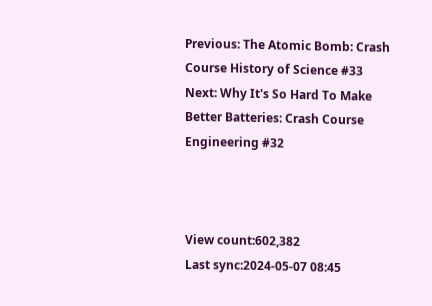Previous: The Atomic Bomb: Crash Course History of Science #33
Next: Why It's So Hard To Make Better Batteries: Crash Course Engineering #32



View count:602,382
Last sync:2024-05-07 08:45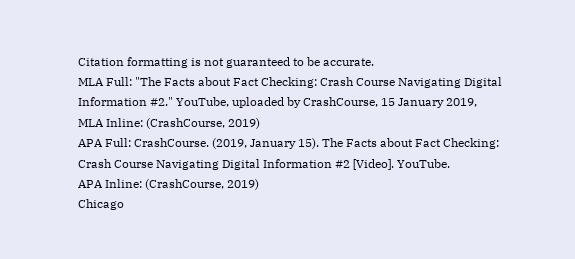Citation formatting is not guaranteed to be accurate.
MLA Full: "The Facts about Fact Checking: Crash Course Navigating Digital Information #2." YouTube, uploaded by CrashCourse, 15 January 2019,
MLA Inline: (CrashCourse, 2019)
APA Full: CrashCourse. (2019, January 15). The Facts about Fact Checking: Crash Course Navigating Digital Information #2 [Video]. YouTube.
APA Inline: (CrashCourse, 2019)
Chicago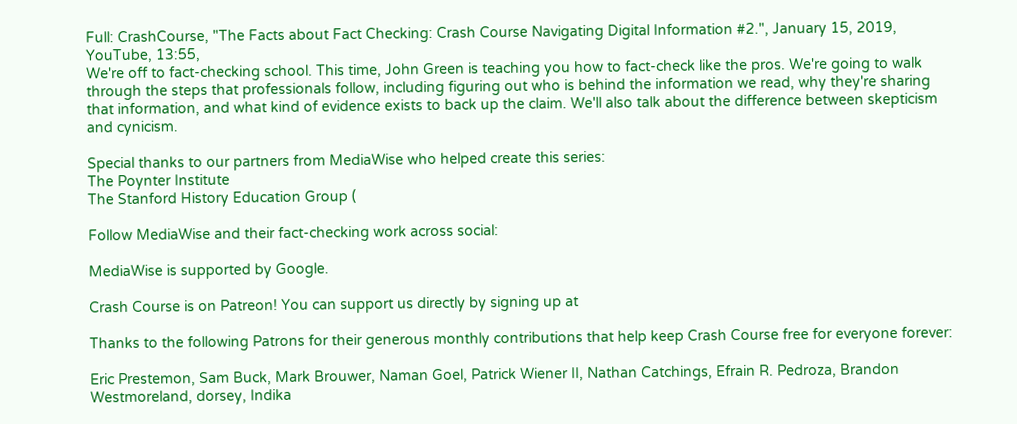Full: CrashCourse, "The Facts about Fact Checking: Crash Course Navigating Digital Information #2.", January 15, 2019, YouTube, 13:55,
We're off to fact-checking school. This time, John Green is teaching you how to fact-check like the pros. We're going to walk through the steps that professionals follow, including figuring out who is behind the information we read, why they're sharing that information, and what kind of evidence exists to back up the claim. We'll also talk about the difference between skepticism and cynicism.

Special thanks to our partners from MediaWise who helped create this series:
The Poynter Institute
The Stanford History Education Group (

Follow MediaWise and their fact-checking work across social:

MediaWise is supported by Google.

Crash Course is on Patreon! You can support us directly by signing up at

Thanks to the following Patrons for their generous monthly contributions that help keep Crash Course free for everyone forever:

Eric Prestemon, Sam Buck, Mark Brouwer, Naman Goel, Patrick Wiener II, Nathan Catchings, Efrain R. Pedroza, Brandon Westmoreland, dorsey, Indika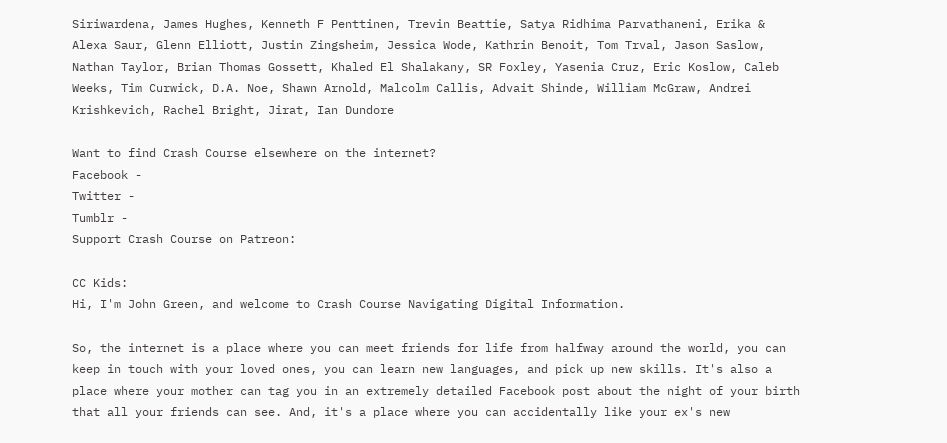Siriwardena, James Hughes, Kenneth F Penttinen, Trevin Beattie, Satya Ridhima Parvathaneni, Erika & Alexa Saur, Glenn Elliott, Justin Zingsheim, Jessica Wode, Kathrin Benoit, Tom Trval, Jason Saslow, Nathan Taylor, Brian Thomas Gossett, Khaled El Shalakany, SR Foxley, Yasenia Cruz, Eric Koslow, Caleb Weeks, Tim Curwick, D.A. Noe, Shawn Arnold, Malcolm Callis, Advait Shinde, William McGraw, Andrei Krishkevich, Rachel Bright, Jirat, Ian Dundore

Want to find Crash Course elsewhere on the internet?
Facebook -
Twitter -
Tumblr -
Support Crash Course on Patreon:

CC Kids:
Hi, I'm John Green, and welcome to Crash Course Navigating Digital Information.

So, the internet is a place where you can meet friends for life from halfway around the world, you can keep in touch with your loved ones, you can learn new languages, and pick up new skills. It's also a place where your mother can tag you in an extremely detailed Facebook post about the night of your birth that all your friends can see. And, it's a place where you can accidentally like your ex's new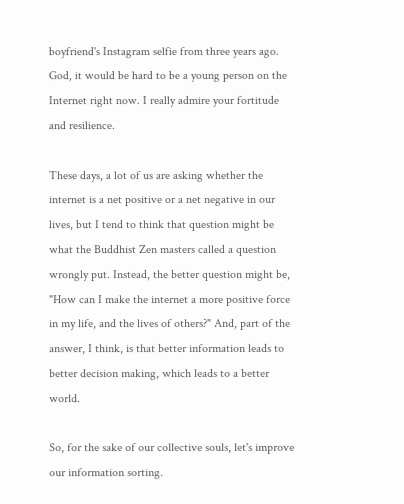boyfriend's Instagram selfie from three years ago. God, it would be hard to be a young person on the Internet right now. I really admire your fortitude and resilience.

These days, a lot of us are asking whether the internet is a net positive or a net negative in our lives, but I tend to think that question might be what the Buddhist Zen masters called a question wrongly put. Instead, the better question might be, "How can I make the internet a more positive force in my life, and the lives of others?" And, part of the answer, I think, is that better information leads to better decision making, which leads to a better world.

So, for the sake of our collective souls, let's improve our information sorting.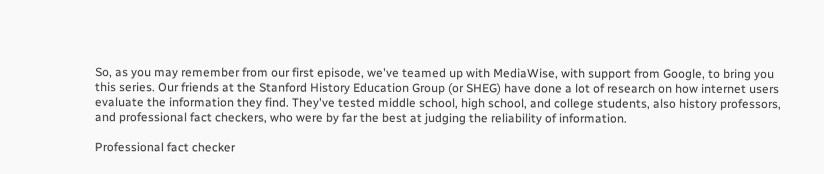So, as you may remember from our first episode, we've teamed up with MediaWise, with support from Google, to bring you this series. Our friends at the Stanford History Education Group (or SHEG) have done a lot of research on how internet users evaluate the information they find. They've tested middle school, high school, and college students, also history professors, and professional fact checkers, who were by far the best at judging the reliability of information.

Professional fact checker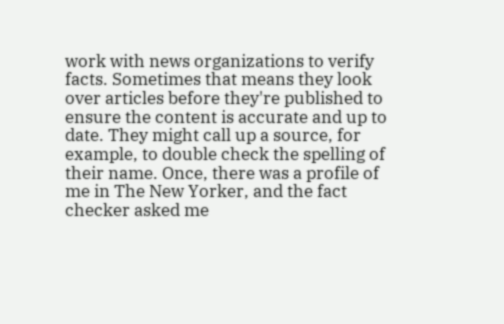work with news organizations to verify facts. Sometimes that means they look over articles before they're published to ensure the content is accurate and up to date. They might call up a source, for example, to double check the spelling of their name. Once, there was a profile of me in The New Yorker, and the fact checker asked me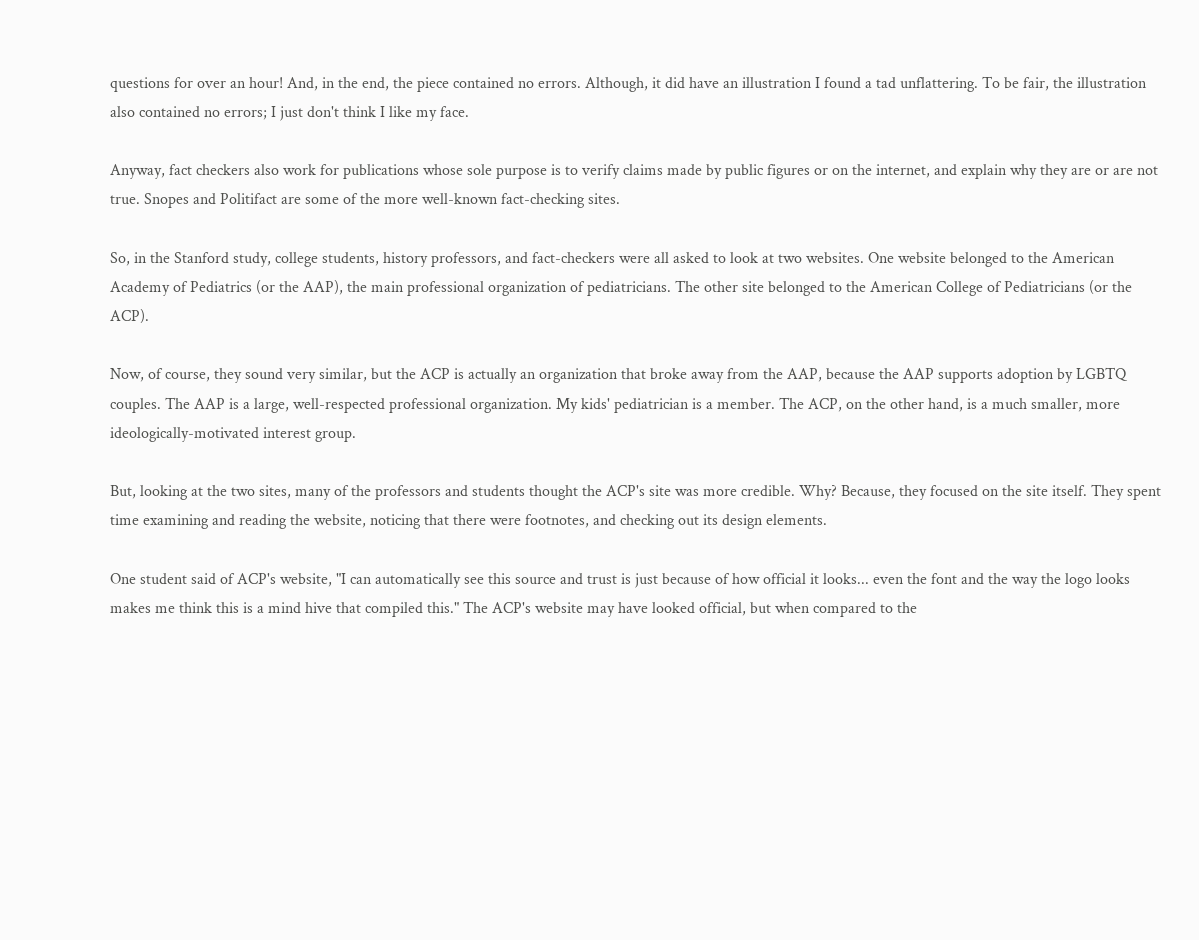questions for over an hour! And, in the end, the piece contained no errors. Although, it did have an illustration I found a tad unflattering. To be fair, the illustration also contained no errors; I just don't think I like my face.

Anyway, fact checkers also work for publications whose sole purpose is to verify claims made by public figures or on the internet, and explain why they are or are not true. Snopes and Politifact are some of the more well-known fact-checking sites.

So, in the Stanford study, college students, history professors, and fact-checkers were all asked to look at two websites. One website belonged to the American Academy of Pediatrics (or the AAP), the main professional organization of pediatricians. The other site belonged to the American College of Pediatricians (or the ACP).

Now, of course, they sound very similar, but the ACP is actually an organization that broke away from the AAP, because the AAP supports adoption by LGBTQ couples. The AAP is a large, well-respected professional organization. My kids' pediatrician is a member. The ACP, on the other hand, is a much smaller, more ideologically-motivated interest group.

But, looking at the two sites, many of the professors and students thought the ACP's site was more credible. Why? Because, they focused on the site itself. They spent time examining and reading the website, noticing that there were footnotes, and checking out its design elements.

One student said of ACP's website, "I can automatically see this source and trust is just because of how official it looks... even the font and the way the logo looks makes me think this is a mind hive that compiled this." The ACP's website may have looked official, but when compared to the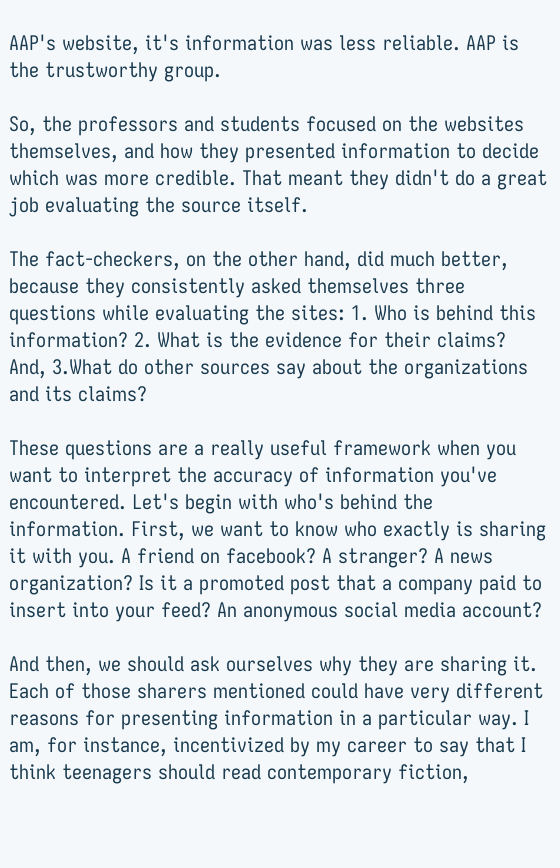AAP's website, it's information was less reliable. AAP is the trustworthy group.

So, the professors and students focused on the websites themselves, and how they presented information to decide which was more credible. That meant they didn't do a great job evaluating the source itself.

The fact-checkers, on the other hand, did much better, because they consistently asked themselves three questions while evaluating the sites: 1. Who is behind this information? 2. What is the evidence for their claims? And, 3.What do other sources say about the organizations and its claims?

These questions are a really useful framework when you want to interpret the accuracy of information you've encountered. Let's begin with who's behind the information. First, we want to know who exactly is sharing it with you. A friend on facebook? A stranger? A news organization? Is it a promoted post that a company paid to insert into your feed? An anonymous social media account?

And then, we should ask ourselves why they are sharing it. Each of those sharers mentioned could have very different reasons for presenting information in a particular way. I am, for instance, incentivized by my career to say that I think teenagers should read contemporary fiction,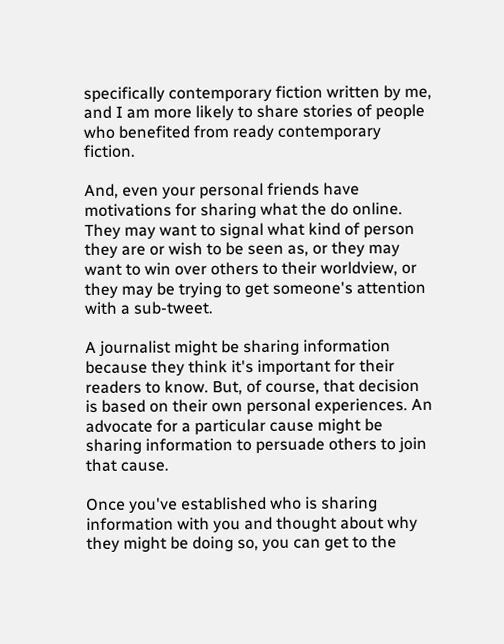specifically contemporary fiction written by me, and I am more likely to share stories of people who benefited from ready contemporary fiction.

And, even your personal friends have motivations for sharing what the do online. They may want to signal what kind of person they are or wish to be seen as, or they may want to win over others to their worldview, or they may be trying to get someone's attention with a sub-tweet.

A journalist might be sharing information because they think it's important for their readers to know. But, of course, that decision is based on their own personal experiences. An advocate for a particular cause might be sharing information to persuade others to join that cause.

Once you've established who is sharing information with you and thought about why they might be doing so, you can get to the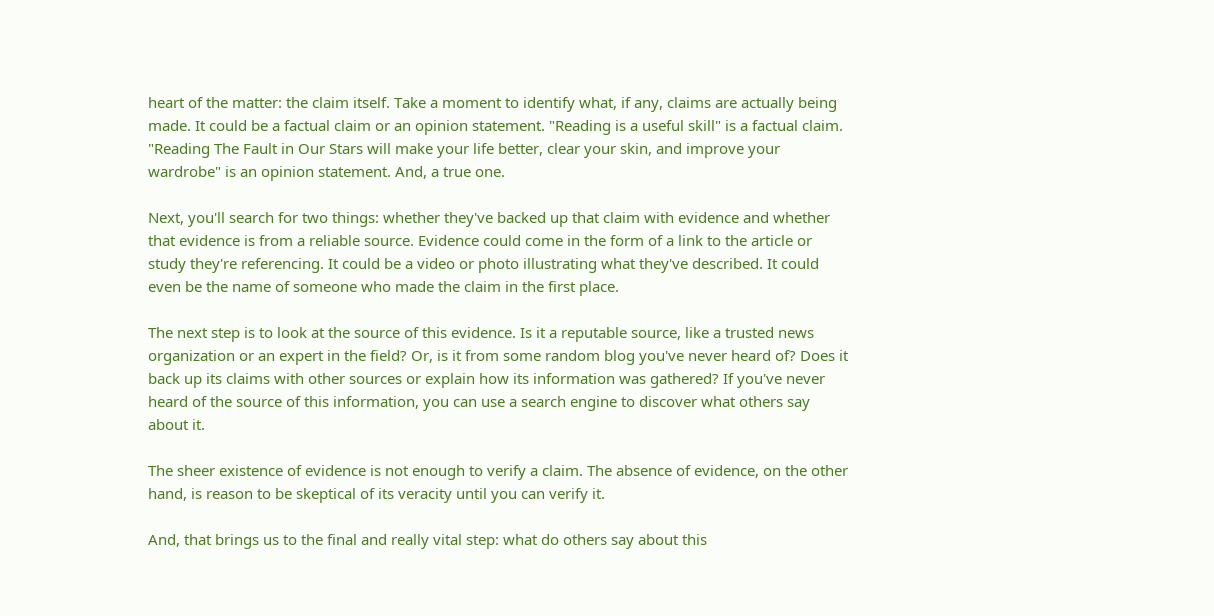heart of the matter: the claim itself. Take a moment to identify what, if any, claims are actually being made. It could be a factual claim or an opinion statement. "Reading is a useful skill" is a factual claim. "Reading The Fault in Our Stars will make your life better, clear your skin, and improve your wardrobe" is an opinion statement. And, a true one.

Next, you'll search for two things: whether they've backed up that claim with evidence and whether that evidence is from a reliable source. Evidence could come in the form of a link to the article or study they're referencing. It could be a video or photo illustrating what they've described. It could even be the name of someone who made the claim in the first place.

The next step is to look at the source of this evidence. Is it a reputable source, like a trusted news organization or an expert in the field? Or, is it from some random blog you've never heard of? Does it back up its claims with other sources or explain how its information was gathered? If you've never heard of the source of this information, you can use a search engine to discover what others say about it.

The sheer existence of evidence is not enough to verify a claim. The absence of evidence, on the other hand, is reason to be skeptical of its veracity until you can verify it.

And, that brings us to the final and really vital step: what do others say about this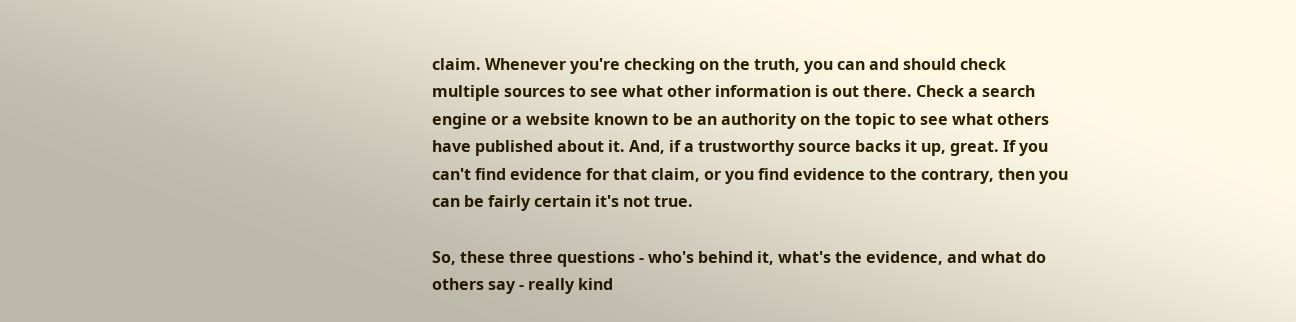claim. Whenever you're checking on the truth, you can and should check multiple sources to see what other information is out there. Check a search engine or a website known to be an authority on the topic to see what others have published about it. And, if a trustworthy source backs it up, great. If you can't find evidence for that claim, or you find evidence to the contrary, then you can be fairly certain it's not true.

So, these three questions - who's behind it, what's the evidence, and what do others say - really kind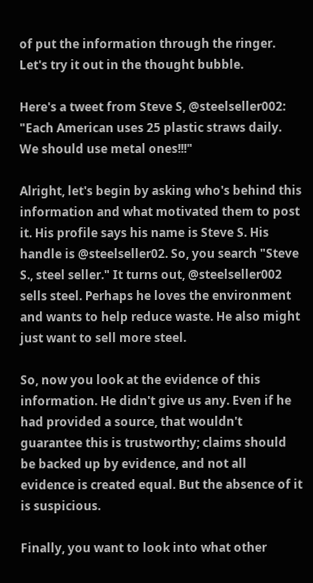of put the information through the ringer. Let's try it out in the thought bubble.

Here's a tweet from Steve S, @steelseller002: "Each American uses 25 plastic straws daily. We should use metal ones!!!"

Alright, let's begin by asking who's behind this information and what motivated them to post it. His profile says his name is Steve S. His handle is @steelseller02. So, you search "Steve S., steel seller." It turns out, @steelseller002 sells steel. Perhaps he loves the environment and wants to help reduce waste. He also might just want to sell more steel.

So, now you look at the evidence of this information. He didn't give us any. Even if he had provided a source, that wouldn't guarantee this is trustworthy; claims should be backed up by evidence, and not all evidence is created equal. But the absence of it is suspicious.

Finally, you want to look into what other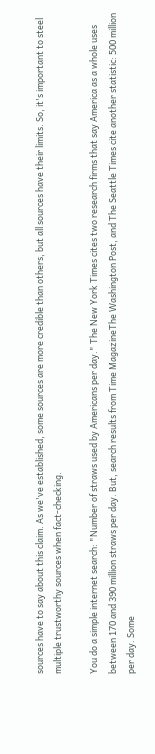sources have to say about this claim. As we've established, some sources are more credible than others, but all sources have their limits. So, it's important to steel multiple trustworthy sources when fact-checking.

You do a simple internet search: "Number of straws used by Americans per day." The New York Times cites two research firms that say America as a whole uses between 170 and 390 million straws per day. But, search results from Time MagazineThe Washington Post, and The Seattle Times cite another statistic: 500 million per day. Some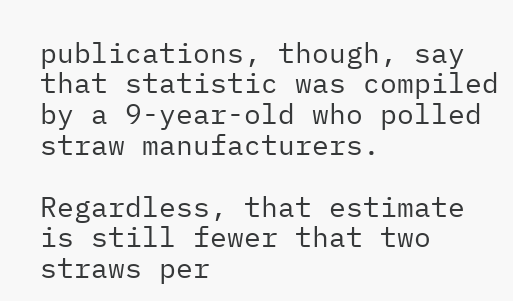publications, though, say that statistic was compiled by a 9-year-old who polled straw manufacturers.

Regardless, that estimate is still fewer that two straws per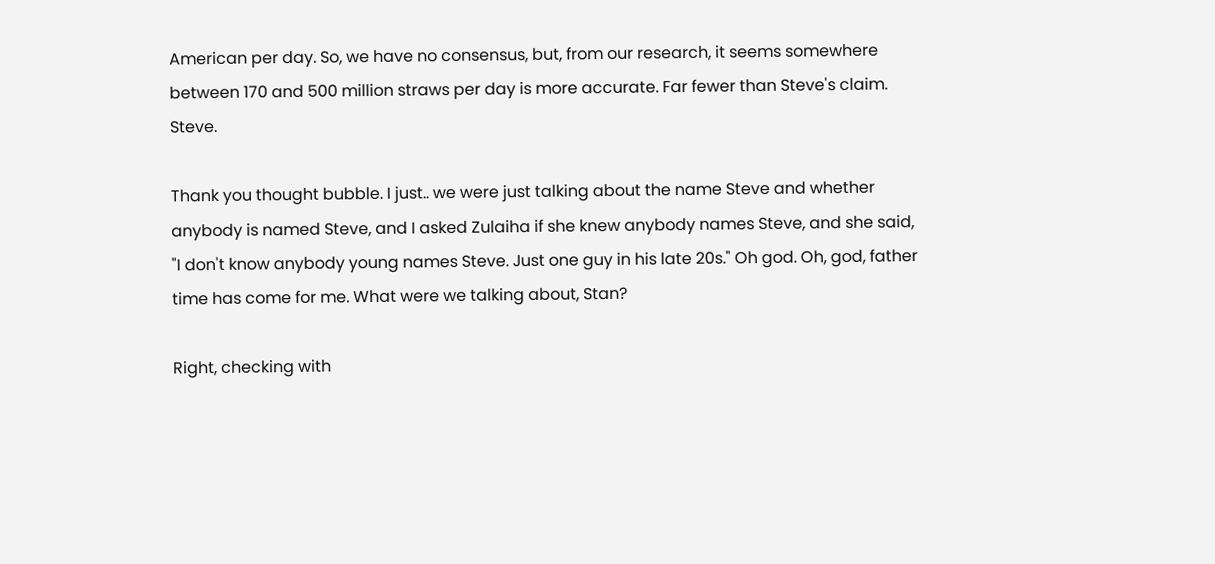American per day. So, we have no consensus, but, from our research, it seems somewhere between 170 and 500 million straws per day is more accurate. Far fewer than Steve's claim. Steve.

Thank you thought bubble. I just.. we were just talking about the name Steve and whether anybody is named Steve, and I asked Zulaiha if she knew anybody names Steve, and she said, "I don't know anybody young names Steve. Just one guy in his late 20s." Oh god. Oh, god, father time has come for me. What were we talking about, Stan?

Right, checking with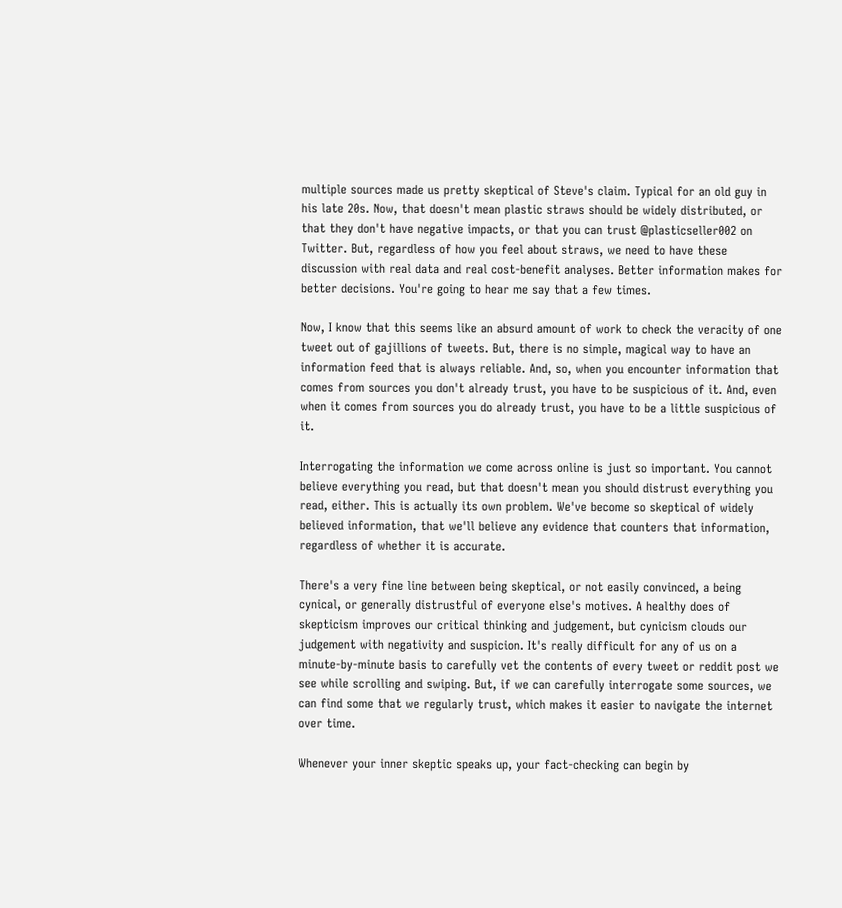multiple sources made us pretty skeptical of Steve's claim. Typical for an old guy in his late 20s. Now, that doesn't mean plastic straws should be widely distributed, or that they don't have negative impacts, or that you can trust @plasticseller002 on Twitter. But, regardless of how you feel about straws, we need to have these discussion with real data and real cost-benefit analyses. Better information makes for better decisions. You're going to hear me say that a few times.

Now, I know that this seems like an absurd amount of work to check the veracity of one tweet out of gajillions of tweets. But, there is no simple, magical way to have an information feed that is always reliable. And, so, when you encounter information that comes from sources you don't already trust, you have to be suspicious of it. And, even when it comes from sources you do already trust, you have to be a little suspicious of it.

Interrogating the information we come across online is just so important. You cannot believe everything you read, but that doesn't mean you should distrust everything you read, either. This is actually its own problem. We've become so skeptical of widely believed information, that we'll believe any evidence that counters that information, regardless of whether it is accurate.

There's a very fine line between being skeptical, or not easily convinced, a being cynical, or generally distrustful of everyone else's motives. A healthy does of skepticism improves our critical thinking and judgement, but cynicism clouds our judgement with negativity and suspicion. It's really difficult for any of us on a minute-by-minute basis to carefully vet the contents of every tweet or reddit post we see while scrolling and swiping. But, if we can carefully interrogate some sources, we can find some that we regularly trust, which makes it easier to navigate the internet over time.

Whenever your inner skeptic speaks up, your fact-checking can begin by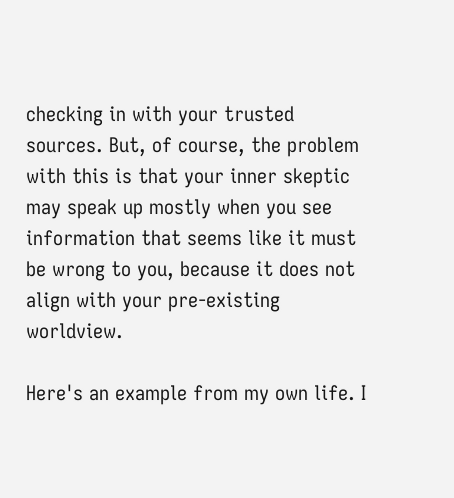checking in with your trusted sources. But, of course, the problem with this is that your inner skeptic may speak up mostly when you see information that seems like it must be wrong to you, because it does not align with your pre-existing worldview.

Here's an example from my own life. I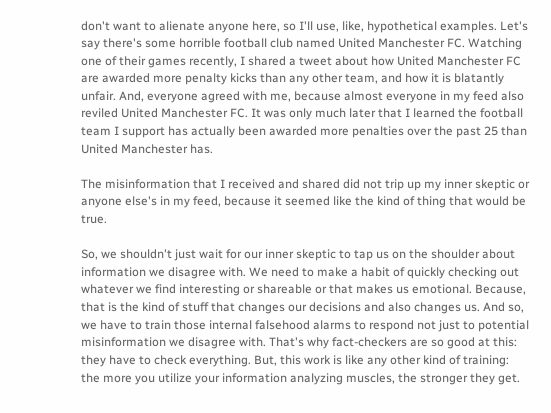don't want to alienate anyone here, so I'll use, like, hypothetical examples. Let's say there's some horrible football club named United Manchester FC. Watching one of their games recently, I shared a tweet about how United Manchester FC are awarded more penalty kicks than any other team, and how it is blatantly unfair. And, everyone agreed with me, because almost everyone in my feed also reviled United Manchester FC. It was only much later that I learned the football team I support has actually been awarded more penalties over the past 25 than United Manchester has.

The misinformation that I received and shared did not trip up my inner skeptic or anyone else's in my feed, because it seemed like the kind of thing that would be true.

So, we shouldn't just wait for our inner skeptic to tap us on the shoulder about information we disagree with. We need to make a habit of quickly checking out whatever we find interesting or shareable or that makes us emotional. Because, that is the kind of stuff that changes our decisions and also changes us. And so, we have to train those internal falsehood alarms to respond not just to potential misinformation we disagree with. That's why fact-checkers are so good at this: they have to check everything. But, this work is like any other kind of training: the more you utilize your information analyzing muscles, the stronger they get.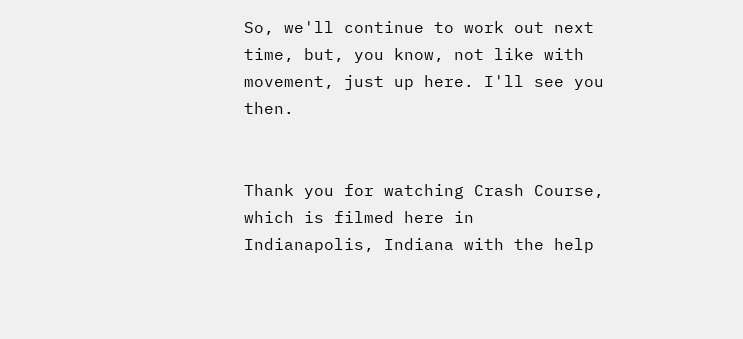So, we'll continue to work out next time, but, you know, not like with movement, just up here. I'll see you then.


Thank you for watching Crash Course, which is filmed here in Indianapolis, Indiana with the help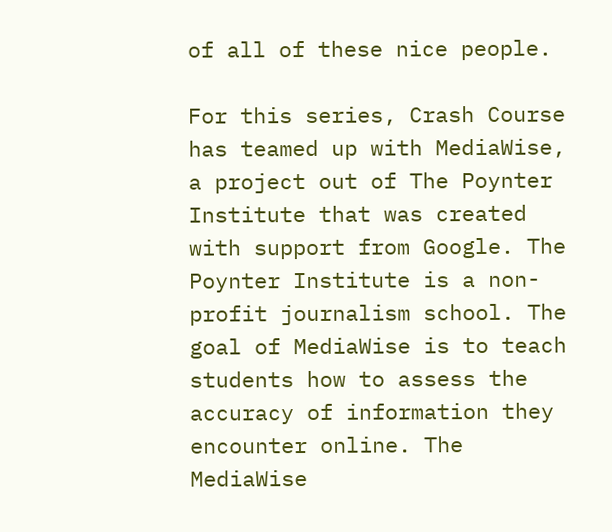of all of these nice people.

For this series, Crash Course has teamed up with MediaWise, a project out of The Poynter Institute that was created with support from Google. The Poynter Institute is a non-profit journalism school. The goal of MediaWise is to teach students how to assess the accuracy of information they encounter online. The MediaWise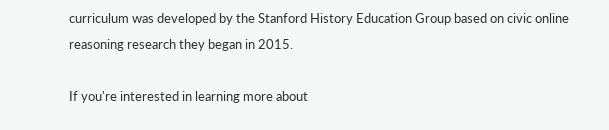curriculum was developed by the Stanford History Education Group based on civic online reasoning research they began in 2015.

If you're interested in learning more about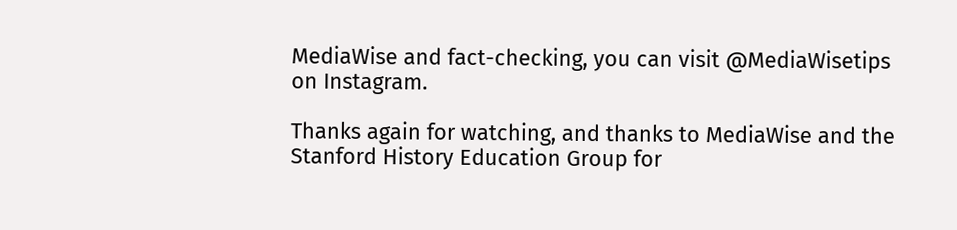MediaWise and fact-checking, you can visit @MediaWisetips on Instagram.

Thanks again for watching, and thanks to MediaWise and the Stanford History Education Group for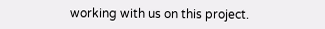working with us on this project.